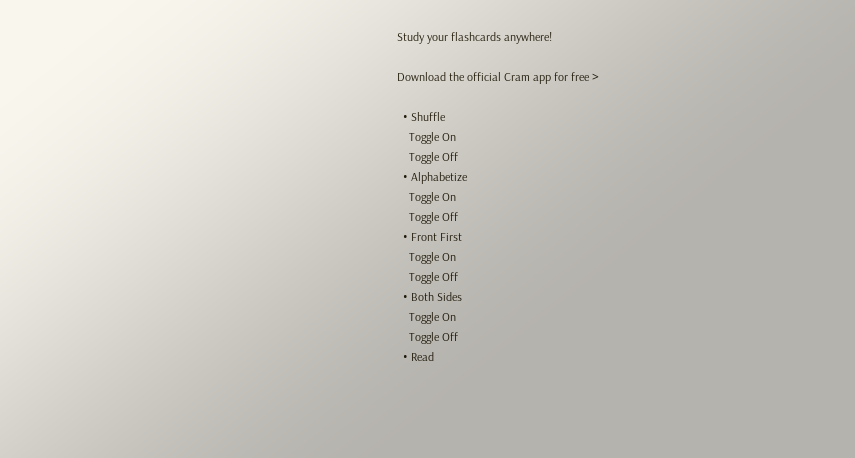Study your flashcards anywhere!

Download the official Cram app for free >

  • Shuffle
    Toggle On
    Toggle Off
  • Alphabetize
    Toggle On
    Toggle Off
  • Front First
    Toggle On
    Toggle Off
  • Both Sides
    Toggle On
    Toggle Off
  • Read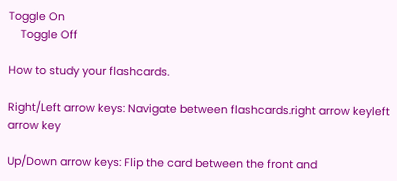Toggle On
    Toggle Off

How to study your flashcards.

Right/Left arrow keys: Navigate between flashcards.right arrow keyleft arrow key

Up/Down arrow keys: Flip the card between the front and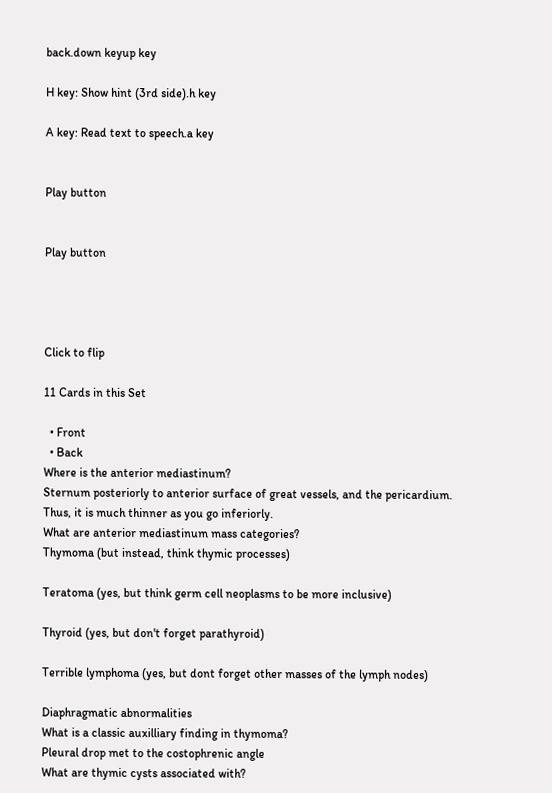back.down keyup key

H key: Show hint (3rd side).h key

A key: Read text to speech.a key


Play button


Play button




Click to flip

11 Cards in this Set

  • Front
  • Back
Where is the anterior mediastinum?
Sternum posteriorly to anterior surface of great vessels, and the pericardium. Thus, it is much thinner as you go inferiorly.
What are anterior mediastinum mass categories?
Thymoma (but instead, think thymic processes)

Teratoma (yes, but think germ cell neoplasms to be more inclusive)

Thyroid (yes, but don't forget parathyroid)

Terrible lymphoma (yes, but dont forget other masses of the lymph nodes)

Diaphragmatic abnormalities
What is a classic auxilliary finding in thymoma?
Pleural drop met to the costophrenic angle
What are thymic cysts associated with?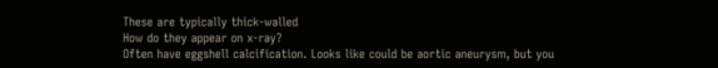These are typically thick-walled
How do they appear on x-ray?
Often have eggshell calcification. Looks like could be aortic aneurysm, but you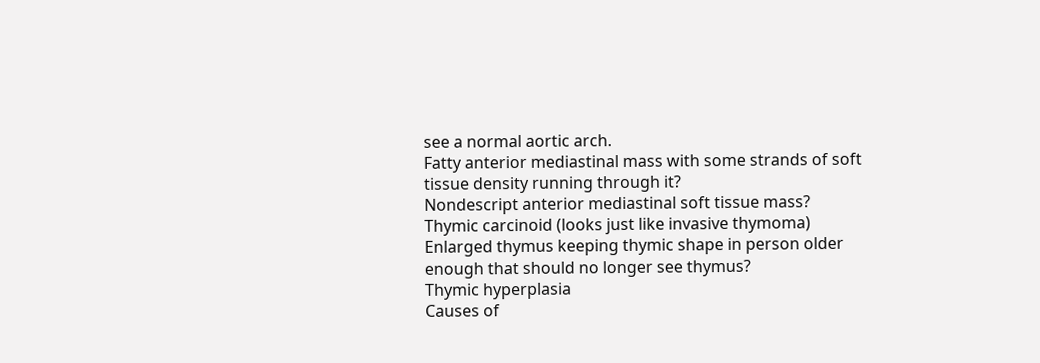see a normal aortic arch.
Fatty anterior mediastinal mass with some strands of soft tissue density running through it?
Nondescript anterior mediastinal soft tissue mass?
Thymic carcinoid (looks just like invasive thymoma)
Enlarged thymus keeping thymic shape in person older enough that should no longer see thymus?
Thymic hyperplasia
Causes of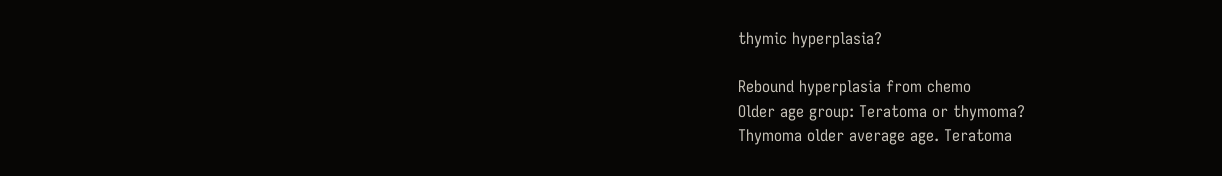thymic hyperplasia?

Rebound hyperplasia from chemo
Older age group: Teratoma or thymoma?
Thymoma older average age. Teratoma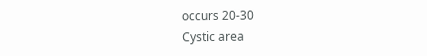occurs 20-30
Cystic area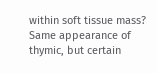within soft tissue mass?
Same appearance of thymic, but certain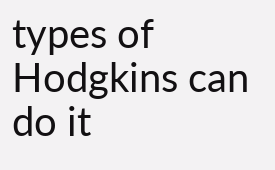types of Hodgkins can do it